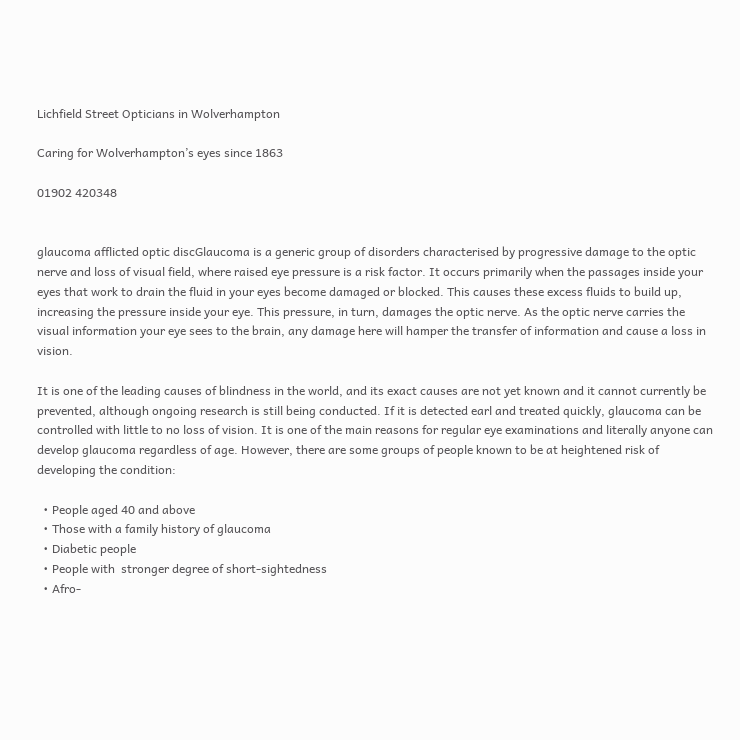Lichfield Street Opticians in Wolverhampton

Caring for Wolverhampton’s eyes since 1863

01902 420348


glaucoma afflicted optic discGlaucoma is a generic group of disorders characterised by progressive damage to the optic nerve and loss of visual field, where raised eye pressure is a risk factor. It occurs primarily when the passages inside your eyes that work to drain the fluid in your eyes become damaged or blocked. This causes these excess fluids to build up, increasing the pressure inside your eye. This pressure, in turn, damages the optic nerve. As the optic nerve carries the visual information your eye sees to the brain, any damage here will hamper the transfer of information and cause a loss in vision.

It is one of the leading causes of blindness in the world, and its exact causes are not yet known and it cannot currently be prevented, although ongoing research is still being conducted. If it is detected earl and treated quickly, glaucoma can be controlled with little to no loss of vision. It is one of the main reasons for regular eye examinations and literally anyone can develop glaucoma regardless of age. However, there are some groups of people known to be at heightened risk of developing the condition:

  • People aged 40 and above
  • Those with a family history of glaucoma
  • Diabetic people
  • People with  stronger degree of short-sightedness
  • Afro-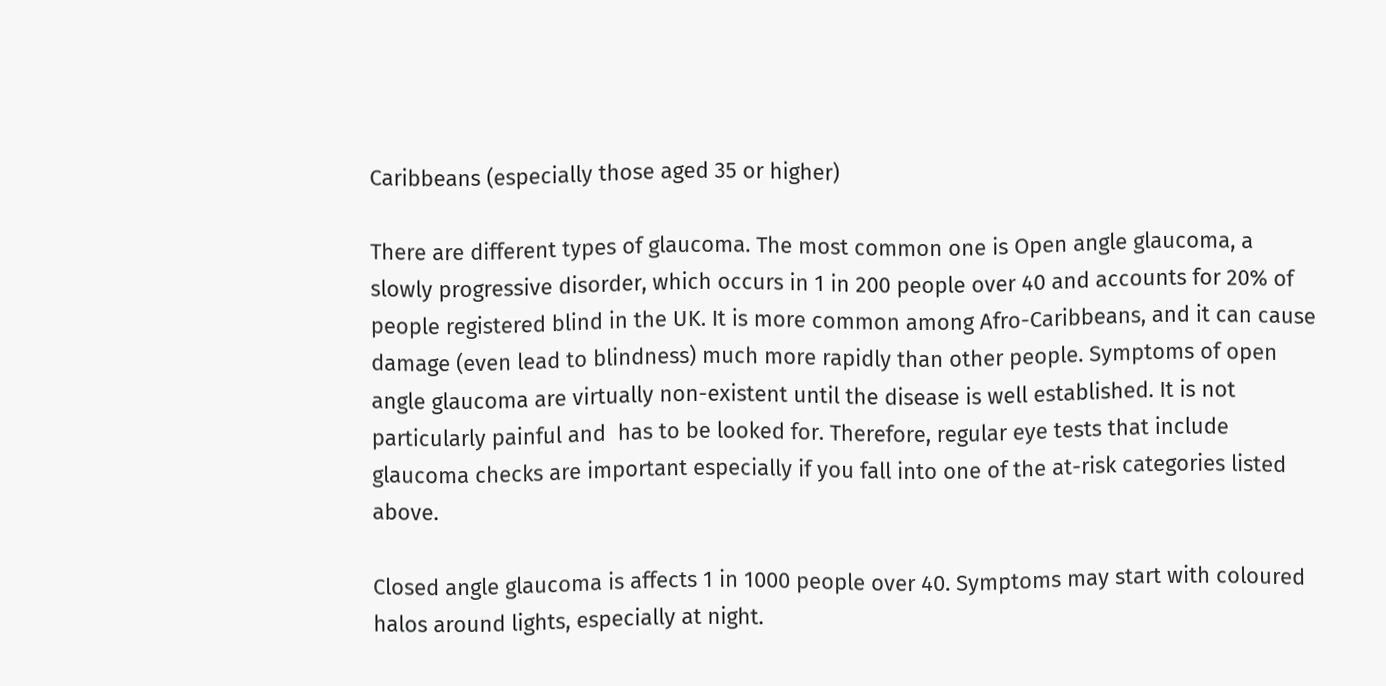Caribbeans (especially those aged 35 or higher)

There are different types of glaucoma. The most common one is Open angle glaucoma, a slowly progressive disorder, which occurs in 1 in 200 people over 40 and accounts for 20% of people registered blind in the UK. It is more common among Afro-Caribbeans, and it can cause damage (even lead to blindness) much more rapidly than other people. Symptoms of open angle glaucoma are virtually non-existent until the disease is well established. It is not particularly painful and  has to be looked for. Therefore, regular eye tests that include glaucoma checks are important especially if you fall into one of the at-risk categories listed above.

Closed angle glaucoma is affects 1 in 1000 people over 40. Symptoms may start with coloured halos around lights, especially at night.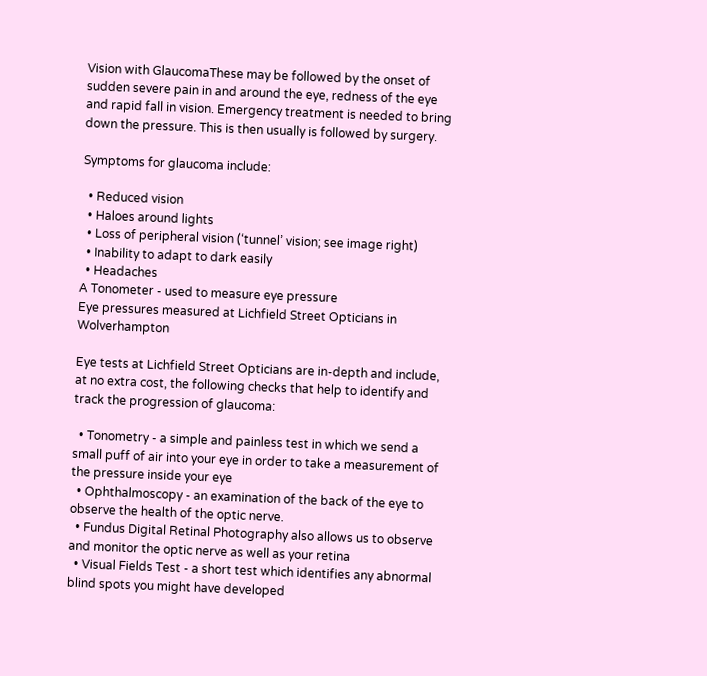Vision with GlaucomaThese may be followed by the onset of sudden severe pain in and around the eye, redness of the eye and rapid fall in vision. Emergency treatment is needed to bring down the pressure. This is then usually is followed by surgery.

Symptoms for glaucoma include:

  • Reduced vision
  • Haloes around lights
  • Loss of peripheral vision (‘tunnel’ vision; see image right)
  • Inability to adapt to dark easily
  • Headaches
A Tonometer - used to measure eye pressure
Eye pressures measured at Lichfield Street Opticians in Wolverhampton

Eye tests at Lichfield Street Opticians are in-depth and include, at no extra cost, the following checks that help to identify and track the progression of glaucoma:

  • Tonometry - a simple and painless test in which we send a small puff of air into your eye in order to take a measurement of the pressure inside your eye
  • Ophthalmoscopy - an examination of the back of the eye to observe the health of the optic nerve.
  • Fundus Digital Retinal Photography also allows us to observe and monitor the optic nerve as well as your retina
  • Visual Fields Test - a short test which identifies any abnormal blind spots you might have developed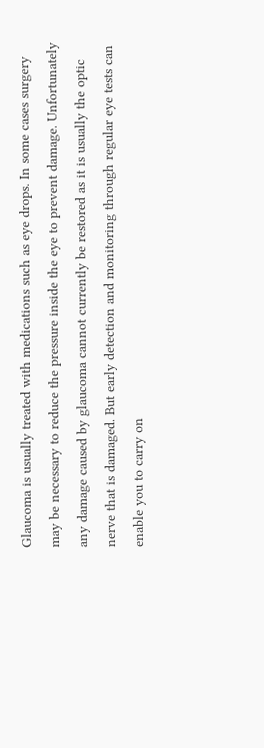Glaucoma is usually treated with medications such as eye drops. In some cases surgery may be necessary to reduce the pressure inside the eye to prevent damage. Unfortunately any damage caused by glaucoma cannot currently be restored as it is usually the optic nerve that is damaged. But early detection and monitoring through regular eye tests can enable you to carry on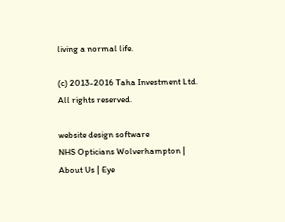living a normal life.

(c) 2013-2016 Taha Investment Ltd. All rights reserved.

website design software
NHS Opticians Wolverhampton | About Us | Eye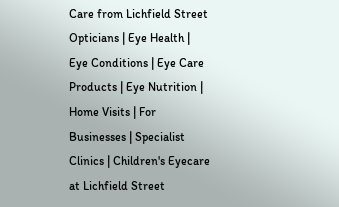Care from Lichfield Street Opticians | Eye Health | Eye Conditions | Eye Care Products | Eye Nutrition | Home Visits | For Businesses | Specialist Clinics | Children's Eyecare at Lichfield Street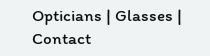Opticians | Glasses | Contact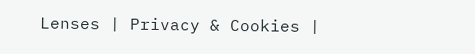Lenses | Privacy & Cookies |